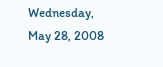Wednesday, May 28, 2008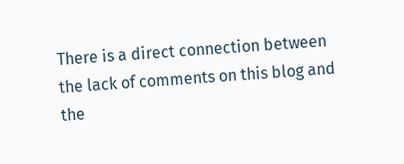There is a direct connection between the lack of comments on this blog and the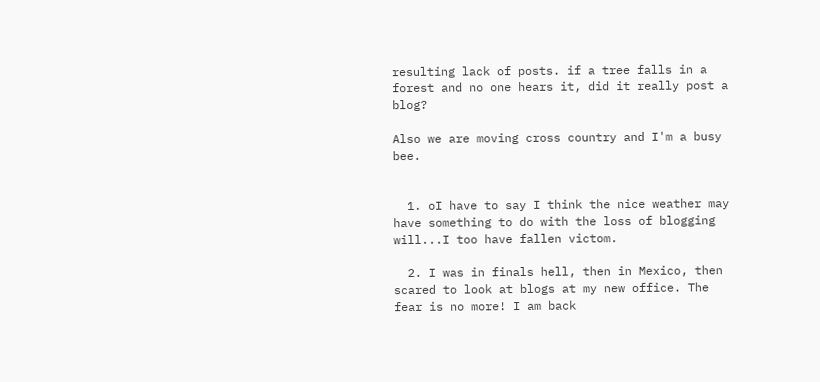resulting lack of posts. if a tree falls in a forest and no one hears it, did it really post a blog?

Also we are moving cross country and I'm a busy bee.


  1. oI have to say I think the nice weather may have something to do with the loss of blogging will...I too have fallen victom.

  2. I was in finals hell, then in Mexico, then scared to look at blogs at my new office. The fear is no more! I am back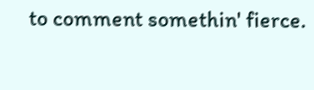to comment somethin' fierce.